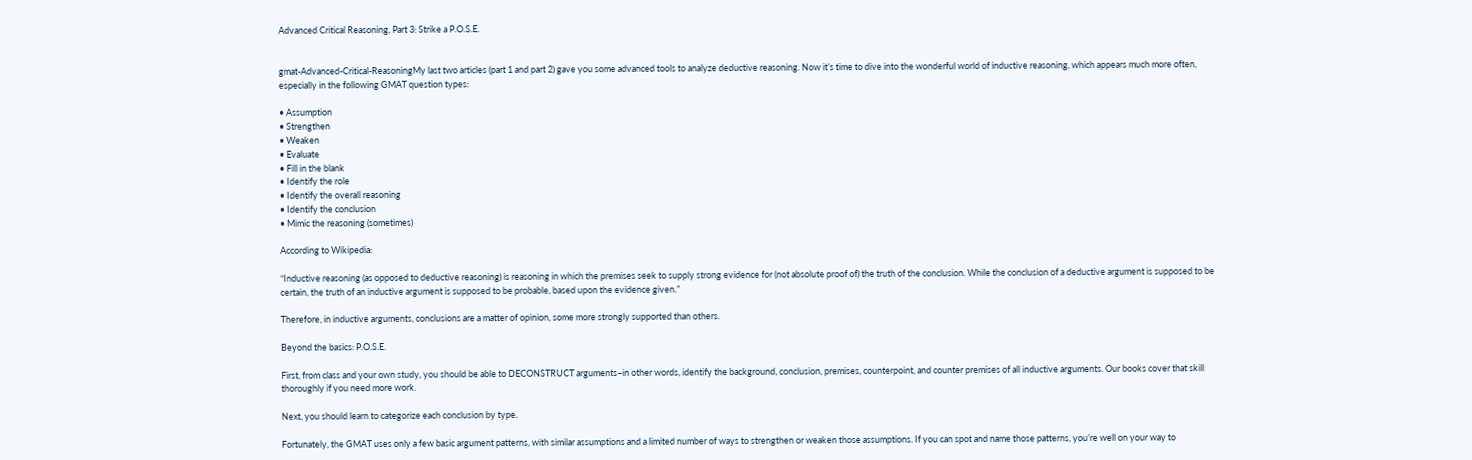Advanced Critical Reasoning, Part 3: Strike a P.O.S.E.


gmat-Advanced-Critical-ReasoningMy last two articles (part 1 and part 2) gave you some advanced tools to analyze deductive reasoning. Now it’s time to dive into the wonderful world of inductive reasoning, which appears much more often, especially in the following GMAT question types:

• Assumption
• Strengthen
• Weaken
• Evaluate
• Fill in the blank
• Identify the role
• Identify the overall reasoning
• Identify the conclusion
• Mimic the reasoning (sometimes)

According to Wikipedia:

“Inductive reasoning (as opposed to deductive reasoning) is reasoning in which the premises seek to supply strong evidence for (not absolute proof of) the truth of the conclusion. While the conclusion of a deductive argument is supposed to be certain, the truth of an inductive argument is supposed to be probable, based upon the evidence given.”

Therefore, in inductive arguments, conclusions are a matter of opinion, some more strongly supported than others.

Beyond the basics: P.O.S.E.

First, from class and your own study, you should be able to DECONSTRUCT arguments–in other words, identify the background, conclusion, premises, counterpoint, and counter premises of all inductive arguments. Our books cover that skill thoroughly if you need more work.

Next, you should learn to categorize each conclusion by type.

Fortunately, the GMAT uses only a few basic argument patterns, with similar assumptions and a limited number of ways to strengthen or weaken those assumptions. If you can spot and name those patterns, you’re well on your way to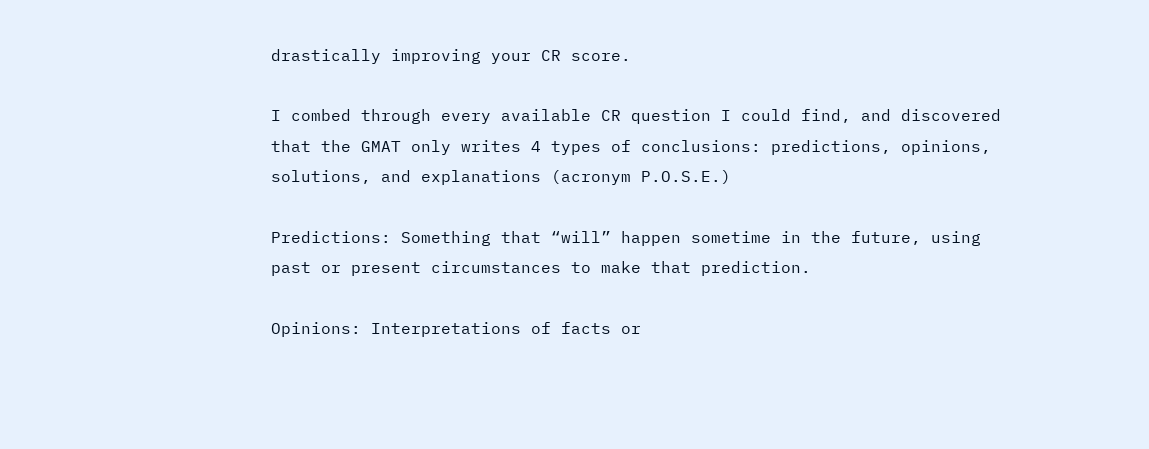drastically improving your CR score.

I combed through every available CR question I could find, and discovered that the GMAT only writes 4 types of conclusions: predictions, opinions, solutions, and explanations (acronym P.O.S.E.)

Predictions: Something that “will” happen sometime in the future, using past or present circumstances to make that prediction.

Opinions: Interpretations of facts or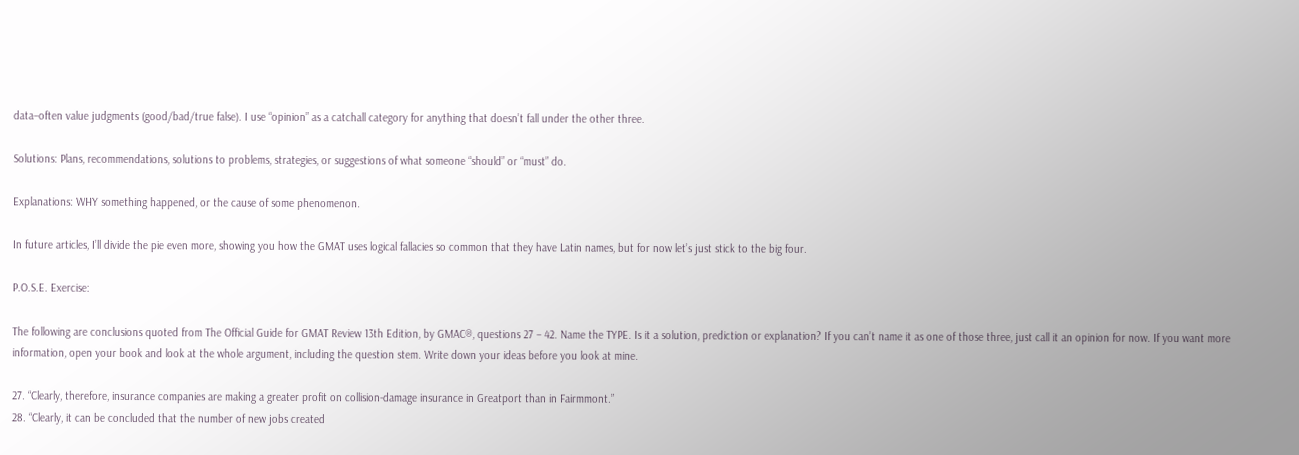data–often value judgments (good/bad/true false). I use “opinion” as a catchall category for anything that doesn’t fall under the other three.

Solutions: Plans, recommendations, solutions to problems, strategies, or suggestions of what someone “should” or “must” do.

Explanations: WHY something happened, or the cause of some phenomenon.

In future articles, I’ll divide the pie even more, showing you how the GMAT uses logical fallacies so common that they have Latin names, but for now let’s just stick to the big four.

P.O.S.E. Exercise:

The following are conclusions quoted from The Official Guide for GMAT Review 13th Edition, by GMAC®, questions 27 – 42. Name the TYPE. Is it a solution, prediction or explanation? If you can’t name it as one of those three, just call it an opinion for now. If you want more information, open your book and look at the whole argument, including the question stem. Write down your ideas before you look at mine.

27. “Clearly, therefore, insurance companies are making a greater profit on collision-damage insurance in Greatport than in Fairmmont.”
28. “Clearly, it can be concluded that the number of new jobs created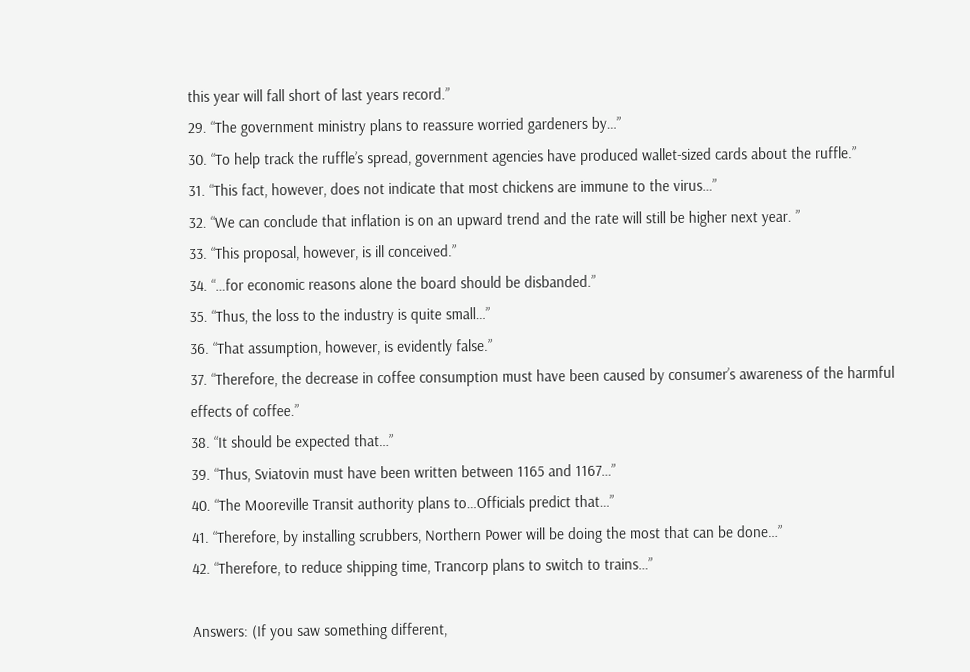this year will fall short of last years record.”
29. “The government ministry plans to reassure worried gardeners by…”
30. “To help track the ruffle’s spread, government agencies have produced wallet-sized cards about the ruffle.”
31. “This fact, however, does not indicate that most chickens are immune to the virus…”
32. “We can conclude that inflation is on an upward trend and the rate will still be higher next year. ”
33. “This proposal, however, is ill conceived.”
34. “…for economic reasons alone the board should be disbanded.”
35. “Thus, the loss to the industry is quite small…”
36. “That assumption, however, is evidently false.”
37. “Therefore, the decrease in coffee consumption must have been caused by consumer’s awareness of the harmful effects of coffee.”
38. “It should be expected that…”
39. “Thus, Sviatovin must have been written between 1165 and 1167…”
40. “The Mooreville Transit authority plans to…Officials predict that…”
41. “Therefore, by installing scrubbers, Northern Power will be doing the most that can be done…”
42. “Therefore, to reduce shipping time, Trancorp plans to switch to trains…”

Answers: (If you saw something different,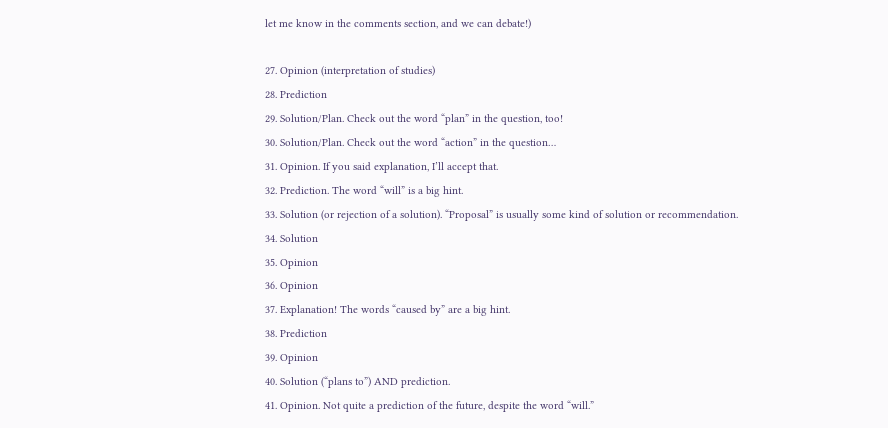let me know in the comments section, and we can debate!)

27. Opinion (interpretation of studies)
28. Prediction
29. Solution/Plan. Check out the word “plan” in the question, too!
30. Solution/Plan. Check out the word “action” in the question…
31. Opinion. If you said explanation, I’ll accept that.
32. Prediction. The word “will” is a big hint.
33. Solution (or rejection of a solution). “Proposal” is usually some kind of solution or recommendation.
34. Solution
35. Opinion
36. Opinion
37. Explanation! The words “caused by” are a big hint.
38. Prediction
39. Opinion
40. Solution (“plans to”) AND prediction.
41. Opinion. Not quite a prediction of the future, despite the word “will.”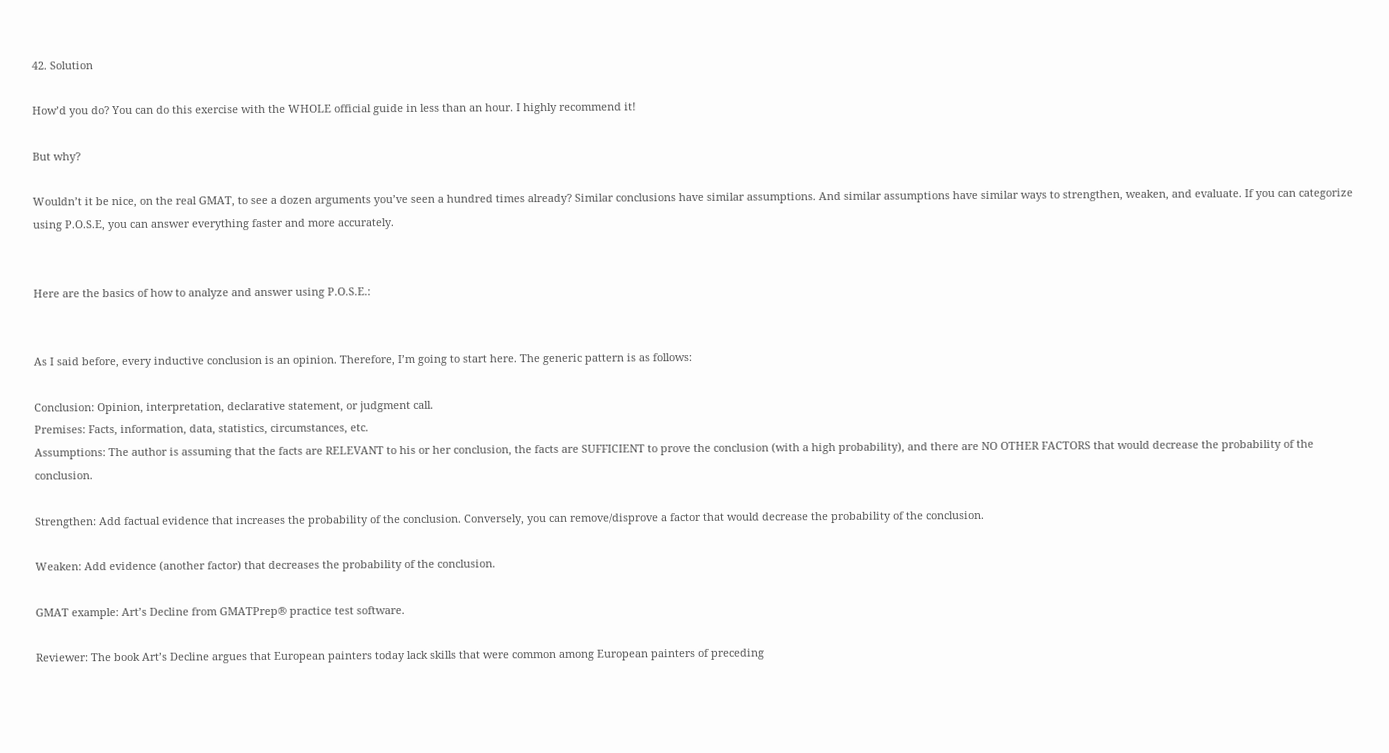42. Solution

How’d you do? You can do this exercise with the WHOLE official guide in less than an hour. I highly recommend it!

But why?

Wouldn’t it be nice, on the real GMAT, to see a dozen arguments you’ve seen a hundred times already? Similar conclusions have similar assumptions. And similar assumptions have similar ways to strengthen, weaken, and evaluate. If you can categorize using P.O.S.E, you can answer everything faster and more accurately.


Here are the basics of how to analyze and answer using P.O.S.E.:


As I said before, every inductive conclusion is an opinion. Therefore, I’m going to start here. The generic pattern is as follows:

Conclusion: Opinion, interpretation, declarative statement, or judgment call.
Premises: Facts, information, data, statistics, circumstances, etc.
Assumptions: The author is assuming that the facts are RELEVANT to his or her conclusion, the facts are SUFFICIENT to prove the conclusion (with a high probability), and there are NO OTHER FACTORS that would decrease the probability of the conclusion.

Strengthen: Add factual evidence that increases the probability of the conclusion. Conversely, you can remove/disprove a factor that would decrease the probability of the conclusion.

Weaken: Add evidence (another factor) that decreases the probability of the conclusion.

GMAT example: Art’s Decline from GMATPrep® practice test software.

Reviewer: The book Art’s Decline argues that European painters today lack skills that were common among European painters of preceding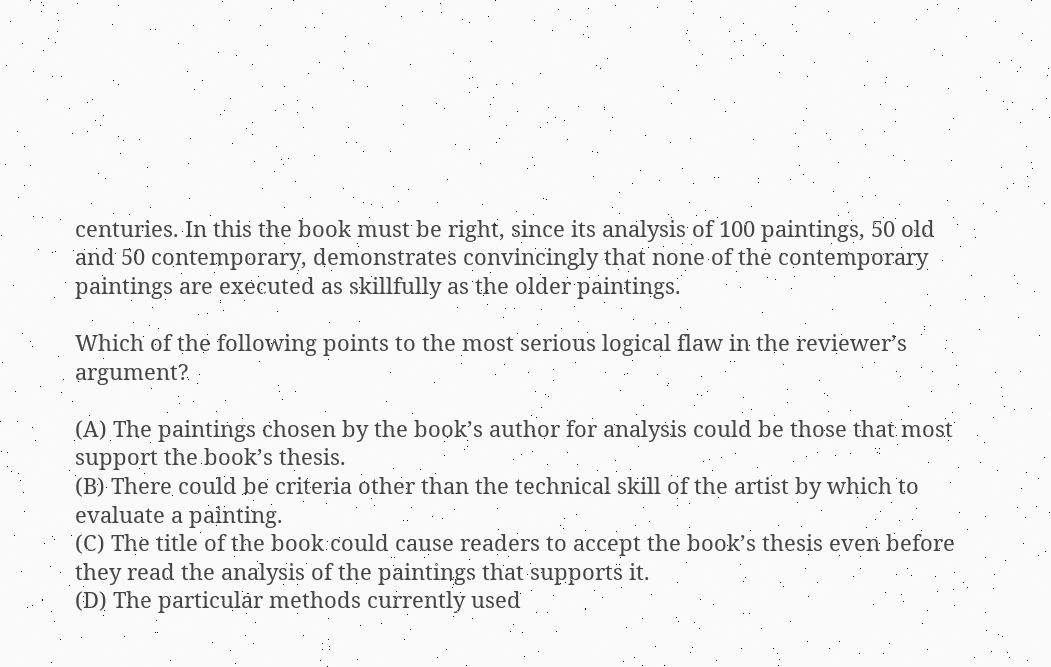centuries. In this the book must be right, since its analysis of 100 paintings, 50 old and 50 contemporary, demonstrates convincingly that none of the contemporary paintings are executed as skillfully as the older paintings.

Which of the following points to the most serious logical flaw in the reviewer’s argument?

(A) The paintings chosen by the book’s author for analysis could be those that most support the book’s thesis.
(B) There could be criteria other than the technical skill of the artist by which to evaluate a painting.
(C) The title of the book could cause readers to accept the book’s thesis even before they read the analysis of the paintings that supports it.
(D) The particular methods currently used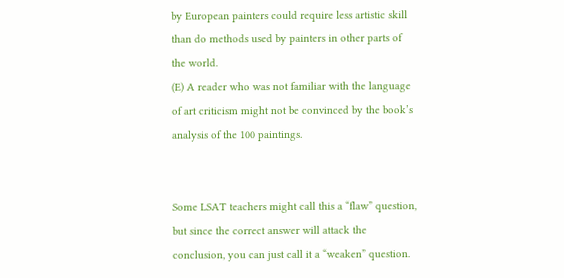by European painters could require less artistic skill than do methods used by painters in other parts of the world.
(E) A reader who was not familiar with the language of art criticism might not be convinced by the book’s analysis of the 100 paintings.


Some LSAT teachers might call this a “flaw” question, but since the correct answer will attack the conclusion, you can just call it a “weaken” question.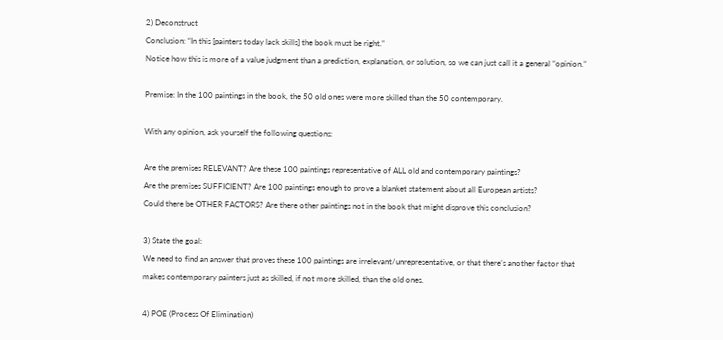2) Deconstruct
Conclusion: “In this [painters today lack skills] the book must be right.”
Notice how this is more of a value judgment than a prediction, explanation, or solution, so we can just call it a general “opinion.”

Premise: In the 100 paintings in the book, the 50 old ones were more skilled than the 50 contemporary.

With any opinion, ask yourself the following questions:

Are the premises RELEVANT? Are these 100 paintings representative of ALL old and contemporary paintings?
Are the premises SUFFICIENT? Are 100 paintings enough to prove a blanket statement about all European artists?
Could there be OTHER FACTORS? Are there other paintings not in the book that might disprove this conclusion?

3) State the goal:
We need to find an answer that proves these 100 paintings are irrelevant/unrepresentative, or that there’s another factor that makes contemporary painters just as skilled, if not more skilled, than the old ones.

4) POE (Process Of Elimination)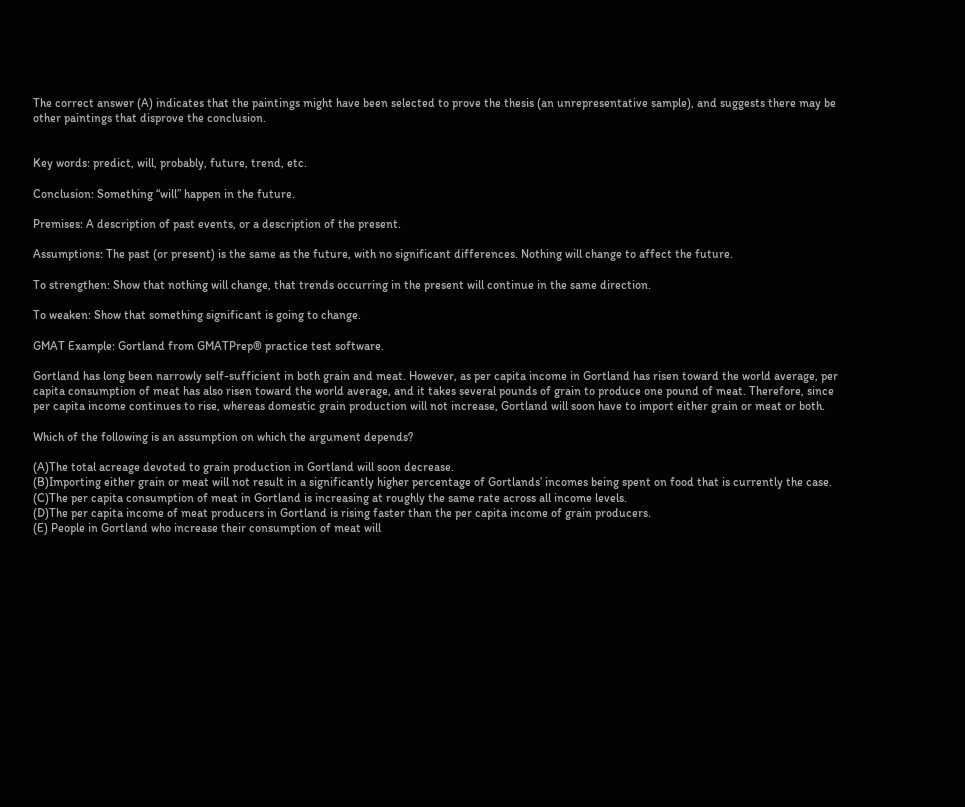The correct answer (A) indicates that the paintings might have been selected to prove the thesis (an unrepresentative sample), and suggests there may be other paintings that disprove the conclusion.


Key words: predict, will, probably, future, trend, etc.

Conclusion: Something “will” happen in the future.

Premises: A description of past events, or a description of the present.

Assumptions: The past (or present) is the same as the future, with no significant differences. Nothing will change to affect the future.

To strengthen: Show that nothing will change, that trends occurring in the present will continue in the same direction.

To weaken: Show that something significant is going to change.

GMAT Example: Gortland from GMATPrep® practice test software.

Gortland has long been narrowly self-sufficient in both grain and meat. However, as per capita income in Gortland has risen toward the world average, per capita consumption of meat has also risen toward the world average, and it takes several pounds of grain to produce one pound of meat. Therefore, since per capita income continues to rise, whereas domestic grain production will not increase, Gortland will soon have to import either grain or meat or both.

Which of the following is an assumption on which the argument depends?

(A)The total acreage devoted to grain production in Gortland will soon decrease.
(B)Importing either grain or meat will not result in a significantly higher percentage of Gortlands’ incomes being spent on food that is currently the case.
(C)The per capita consumption of meat in Gortland is increasing at roughly the same rate across all income levels.
(D)The per capita income of meat producers in Gortland is rising faster than the per capita income of grain producers.
(E) People in Gortland who increase their consumption of meat will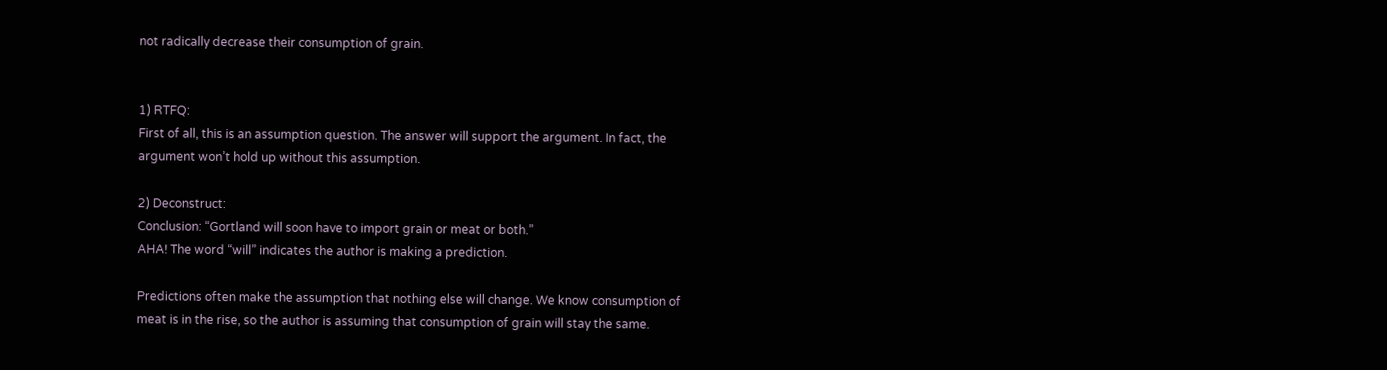not radically decrease their consumption of grain.


1) RTFQ:
First of all, this is an assumption question. The answer will support the argument. In fact, the argument won’t hold up without this assumption.

2) Deconstruct:
Conclusion: “Gortland will soon have to import grain or meat or both.”
AHA! The word “will” indicates the author is making a prediction.

Predictions often make the assumption that nothing else will change. We know consumption of meat is in the rise, so the author is assuming that consumption of grain will stay the same.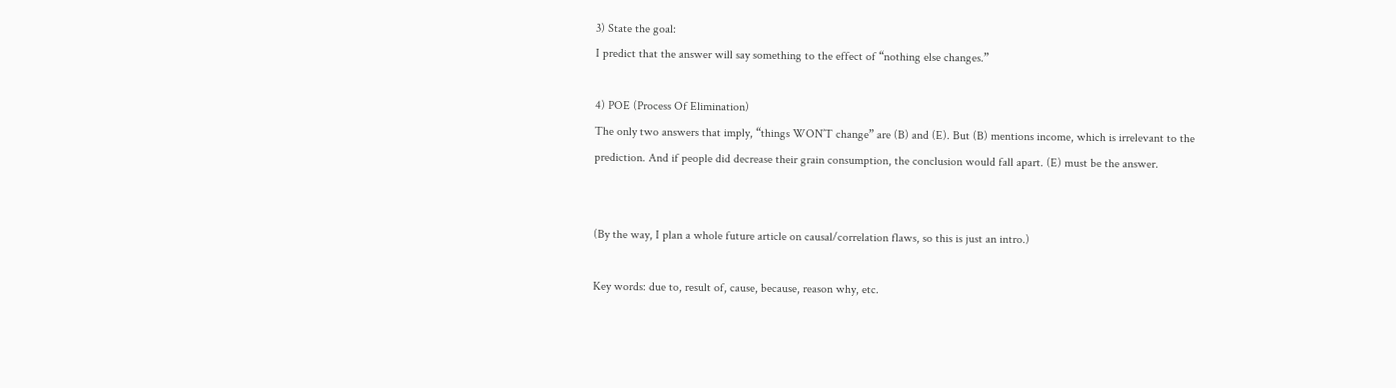3) State the goal:
I predict that the answer will say something to the effect of “nothing else changes.”

4) POE (Process Of Elimination)
The only two answers that imply, “things WON’T change” are (B) and (E). But (B) mentions income, which is irrelevant to the prediction. And if people did decrease their grain consumption, the conclusion would fall apart. (E) must be the answer.


(By the way, I plan a whole future article on causal/correlation flaws, so this is just an intro.)

Key words: due to, result of, cause, because, reason why, etc.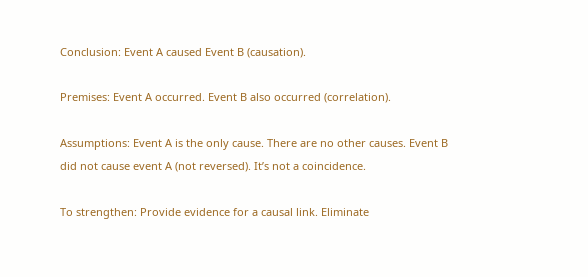Conclusion: Event A caused Event B (causation).

Premises: Event A occurred. Event B also occurred (correlation).

Assumptions: Event A is the only cause. There are no other causes. Event B did not cause event A (not reversed). It’s not a coincidence.

To strengthen: Provide evidence for a causal link. Eliminate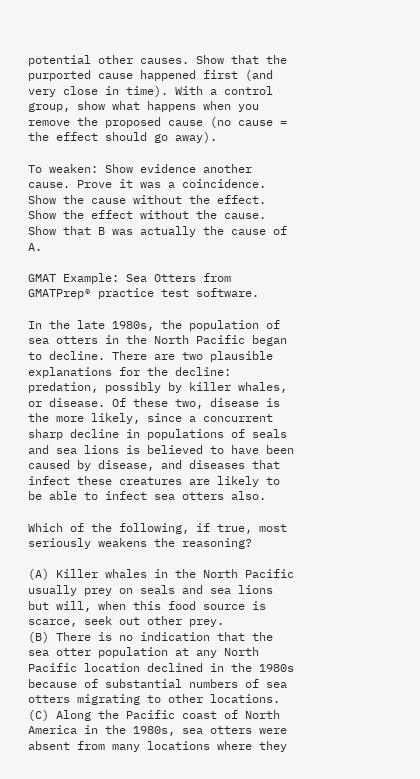potential other causes. Show that the purported cause happened first (and very close in time). With a control group, show what happens when you remove the proposed cause (no cause = the effect should go away).

To weaken: Show evidence another cause. Prove it was a coincidence. Show the cause without the effect. Show the effect without the cause. Show that B was actually the cause of A.

GMAT Example: Sea Otters from GMATPrep® practice test software.

In the late 1980s, the population of sea otters in the North Pacific began to decline. There are two plausible explanations for the decline: predation, possibly by killer whales, or disease. Of these two, disease is the more likely, since a concurrent sharp decline in populations of seals and sea lions is believed to have been caused by disease, and diseases that infect these creatures are likely to be able to infect sea otters also.

Which of the following, if true, most seriously weakens the reasoning?

(A) Killer whales in the North Pacific usually prey on seals and sea lions but will, when this food source is scarce, seek out other prey.
(B) There is no indication that the sea otter population at any North Pacific location declined in the 1980s because of substantial numbers of sea otters migrating to other locations.
(C) Along the Pacific coast of North America in the 1980s, sea otters were absent from many locations where they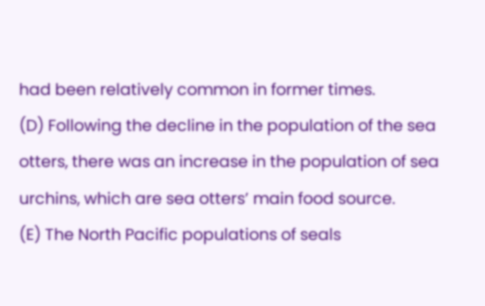had been relatively common in former times.
(D) Following the decline in the population of the sea otters, there was an increase in the population of sea urchins, which are sea otters’ main food source.
(E) The North Pacific populations of seals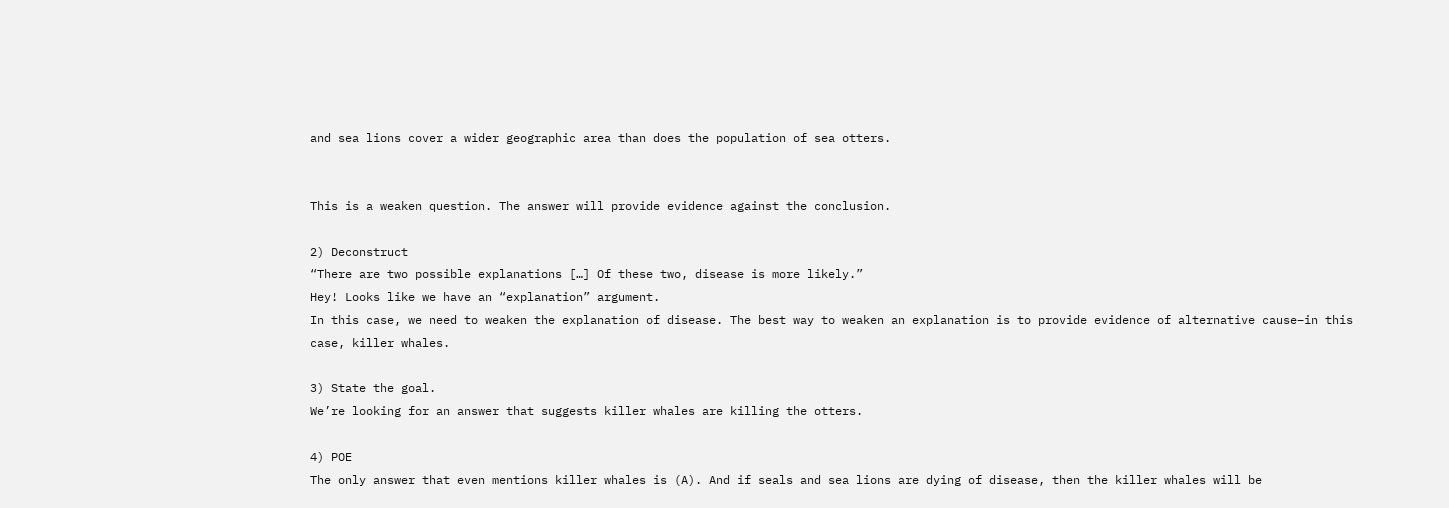and sea lions cover a wider geographic area than does the population of sea otters.


This is a weaken question. The answer will provide evidence against the conclusion.

2) Deconstruct
“There are two possible explanations […] Of these two, disease is more likely.”
Hey! Looks like we have an “explanation” argument.
In this case, we need to weaken the explanation of disease. The best way to weaken an explanation is to provide evidence of alternative cause–in this case, killer whales.

3) State the goal.
We’re looking for an answer that suggests killer whales are killing the otters.

4) POE
The only answer that even mentions killer whales is (A). And if seals and sea lions are dying of disease, then the killer whales will be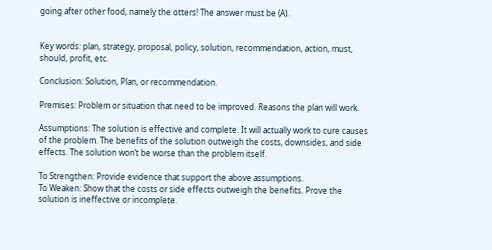going after other food, namely the otters! The answer must be (A).


Key words: plan, strategy, proposal, policy, solution, recommendation, action, must, should, profit, etc.

Conclusion: Solution, Plan, or recommendation.

Premises: Problem or situation that need to be improved. Reasons the plan will work.

Assumptions: The solution is effective and complete. It will actually work to cure causes of the problem. The benefits of the solution outweigh the costs, downsides, and side effects. The solution won’t be worse than the problem itself.

To Strengthen: Provide evidence that support the above assumptions.
To Weaken: Show that the costs or side effects outweigh the benefits. Prove the solution is ineffective or incomplete.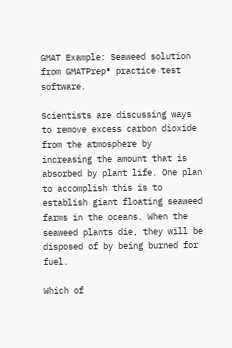GMAT Example: Seaweed solution from GMATPrep® practice test software.

Scientists are discussing ways to remove excess carbon dioxide from the atmosphere by increasing the amount that is absorbed by plant life. One plan to accomplish this is to establish giant floating seaweed farms in the oceans. When the seaweed plants die, they will be disposed of by being burned for fuel.

Which of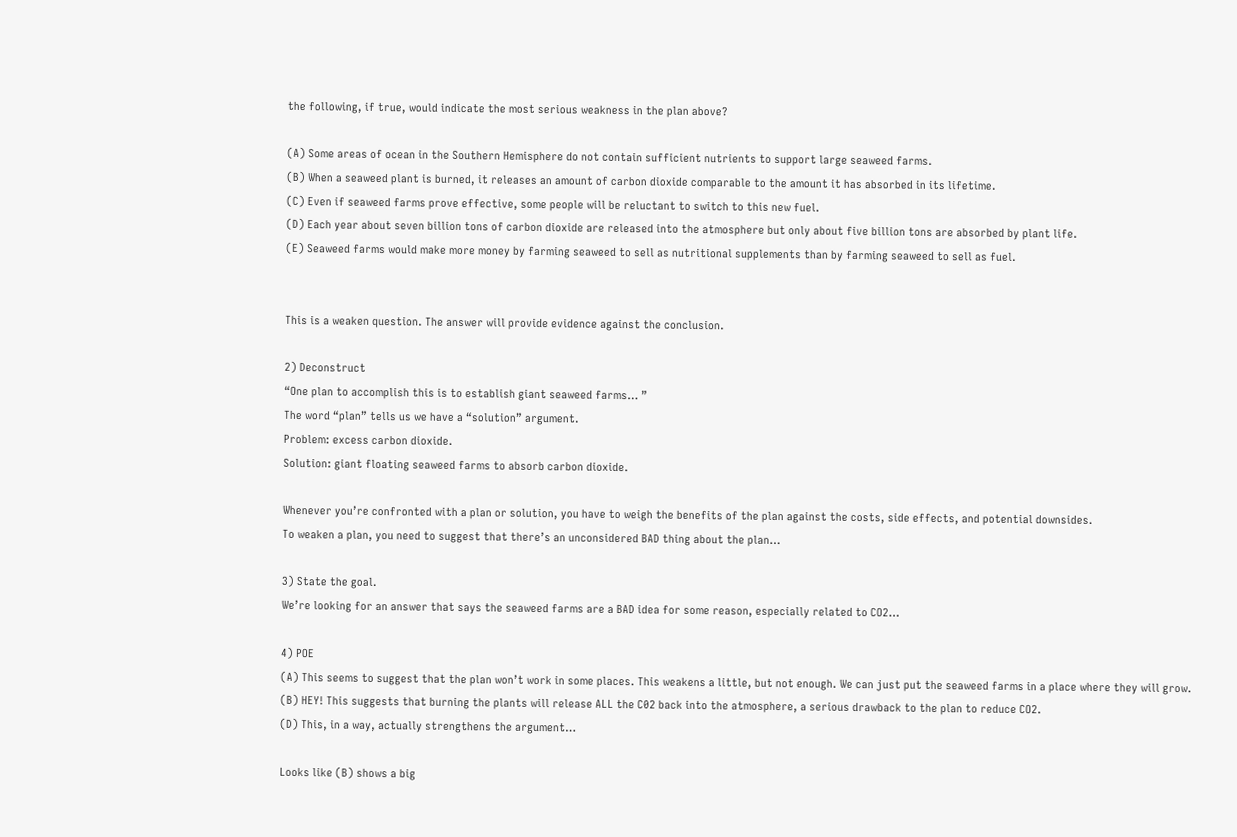the following, if true, would indicate the most serious weakness in the plan above?

(A) Some areas of ocean in the Southern Hemisphere do not contain sufficient nutrients to support large seaweed farms.
(B) When a seaweed plant is burned, it releases an amount of carbon dioxide comparable to the amount it has absorbed in its lifetime.
(C) Even if seaweed farms prove effective, some people will be reluctant to switch to this new fuel.
(D) Each year about seven billion tons of carbon dioxide are released into the atmosphere but only about five billion tons are absorbed by plant life.
(E) Seaweed farms would make more money by farming seaweed to sell as nutritional supplements than by farming seaweed to sell as fuel.


This is a weaken question. The answer will provide evidence against the conclusion.

2) Deconstruct
“One plan to accomplish this is to establish giant seaweed farms… ”
The word “plan” tells us we have a “solution” argument.
Problem: excess carbon dioxide.
Solution: giant floating seaweed farms to absorb carbon dioxide.

Whenever you’re confronted with a plan or solution, you have to weigh the benefits of the plan against the costs, side effects, and potential downsides.
To weaken a plan, you need to suggest that there’s an unconsidered BAD thing about the plan…

3) State the goal.
We’re looking for an answer that says the seaweed farms are a BAD idea for some reason, especially related to CO2…

4) POE
(A) This seems to suggest that the plan won’t work in some places. This weakens a little, but not enough. We can just put the seaweed farms in a place where they will grow.
(B) HEY! This suggests that burning the plants will release ALL the C02 back into the atmosphere, a serious drawback to the plan to reduce CO2.
(D) This, in a way, actually strengthens the argument…

Looks like (B) shows a big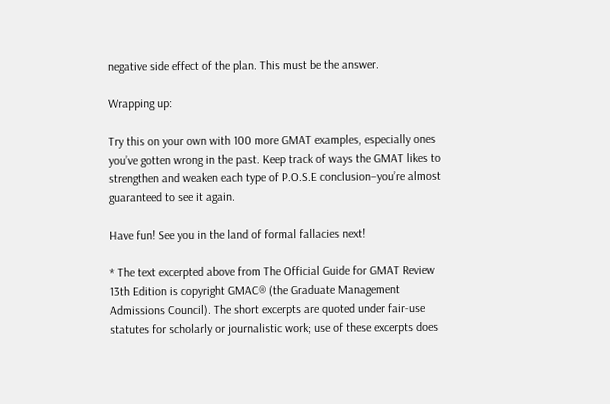negative side effect of the plan. This must be the answer.

Wrapping up:

Try this on your own with 100 more GMAT examples, especially ones you’ve gotten wrong in the past. Keep track of ways the GMAT likes to strengthen and weaken each type of P.O.S.E conclusion–you’re almost guaranteed to see it again.

Have fun! See you in the land of formal fallacies next!

* The text excerpted above from The Official Guide for GMAT Review 13th Edition is copyright GMAC® (the Graduate Management Admissions Council). The short excerpts are quoted under fair-use statutes for scholarly or journalistic work; use of these excerpts does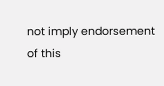not imply endorsement of this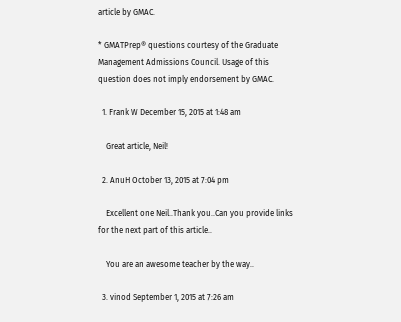article by GMAC.

* GMATPrep® questions courtesy of the Graduate Management Admissions Council. Usage of this question does not imply endorsement by GMAC.

  1. Frank W December 15, 2015 at 1:48 am

    Great article, Neil!

  2. AnuH October 13, 2015 at 7:04 pm

    Excellent one Neil..Thank you..Can you provide links for the next part of this article..

    You are an awesome teacher by the way..

  3. vinod September 1, 2015 at 7:26 am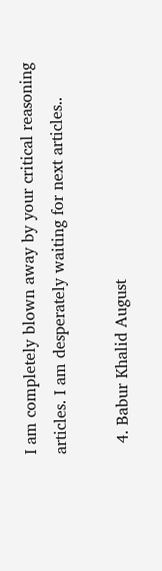I am completely blown away by your critical reasoning articles. I am desperately waiting for next articles..

  4. Babur Khalid August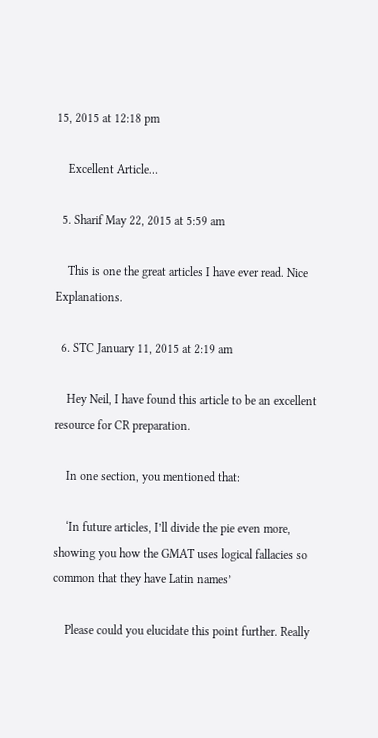15, 2015 at 12:18 pm

    Excellent Article…

  5. Sharif May 22, 2015 at 5:59 am

    This is one the great articles I have ever read. Nice Explanations.

  6. STC January 11, 2015 at 2:19 am

    Hey Neil, I have found this article to be an excellent resource for CR preparation.

    In one section, you mentioned that:

    ‘In future articles, I’ll divide the pie even more, showing you how the GMAT uses logical fallacies so common that they have Latin names’

    Please could you elucidate this point further. Really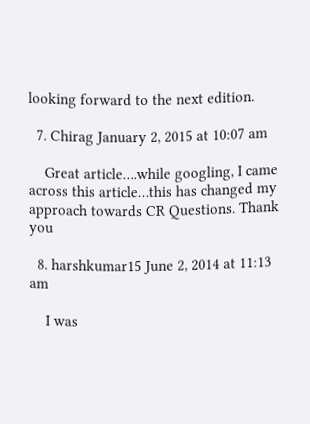looking forward to the next edition.

  7. Chirag January 2, 2015 at 10:07 am

    Great article….while googling, I came across this article…this has changed my approach towards CR Questions. Thank you

  8. harshkumar15 June 2, 2014 at 11:13 am

    I was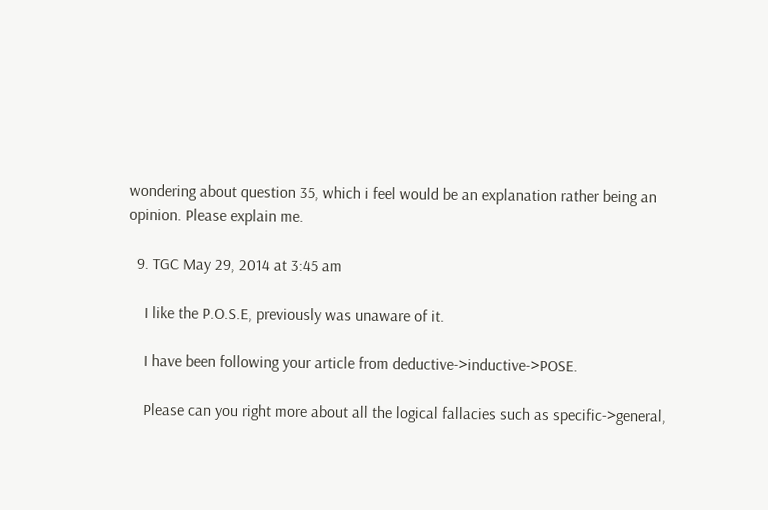wondering about question 35, which i feel would be an explanation rather being an opinion. Please explain me.

  9. TGC May 29, 2014 at 3:45 am

    I like the P.O.S.E, previously was unaware of it.

    I have been following your article from deductive->inductive->POSE.

    Please can you right more about all the logical fallacies such as specific->general,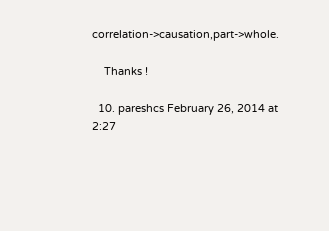correlation->causation,part->whole.

    Thanks !

  10. pareshcs February 26, 2014 at 2:27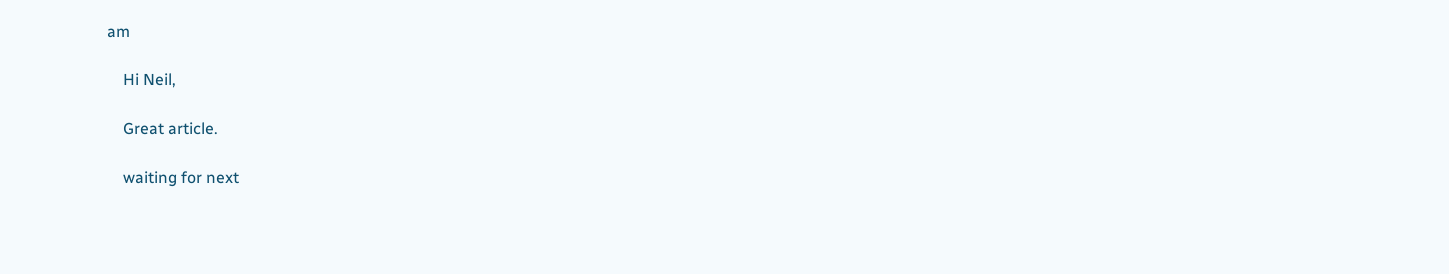am

    Hi Neil,

    Great article.

    waiting for next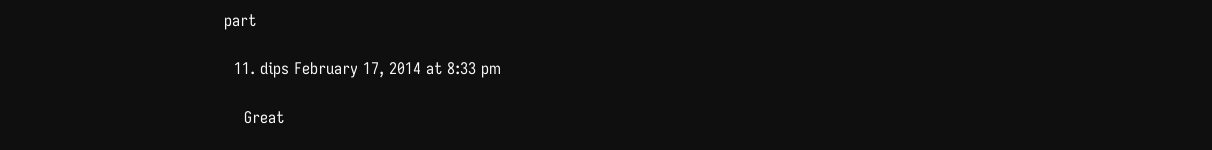part

  11. dips February 17, 2014 at 8:33 pm

    Great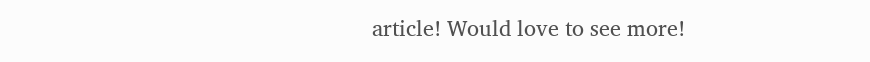article! Would love to see more!